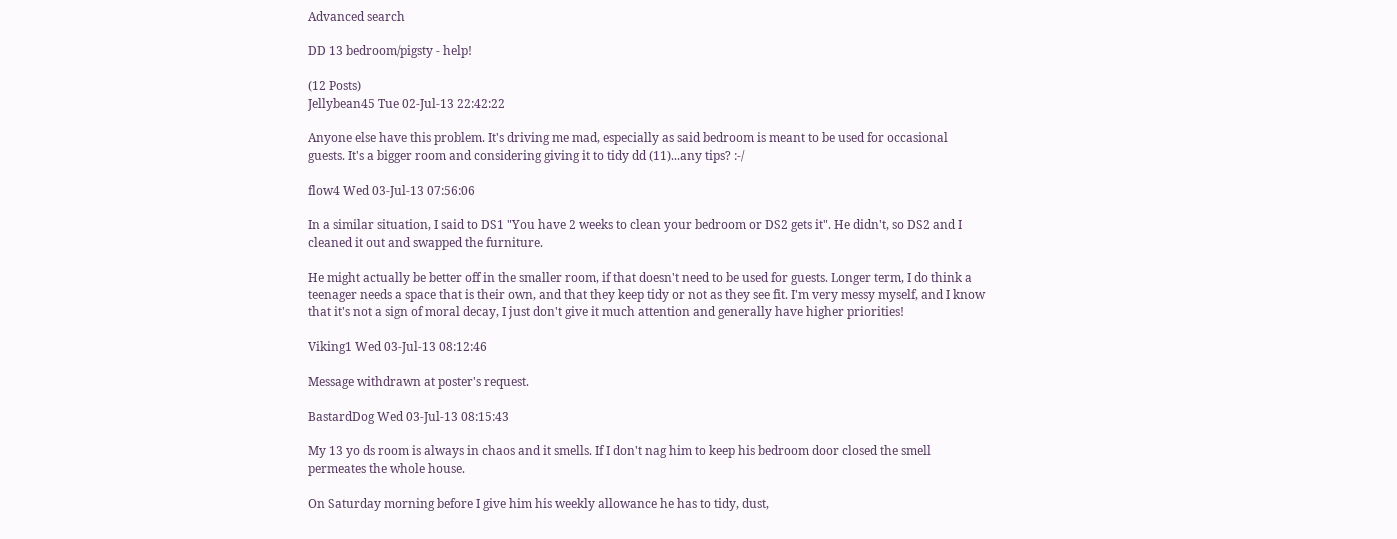Advanced search

DD 13 bedroom/pigsty - help!

(12 Posts)
Jellybean45 Tue 02-Jul-13 22:42:22

Anyone else have this problem. It's driving me mad, especially as said bedroom is meant to be used for occasional guests. It's a bigger room and considering giving it to tidy dd (11)...any tips? :-/

flow4 Wed 03-Jul-13 07:56:06

In a similar situation, I said to DS1 "You have 2 weeks to clean your bedroom or DS2 gets it". He didn't, so DS2 and I cleaned it out and swapped the furniture.

He might actually be better off in the smaller room, if that doesn't need to be used for guests. Longer term, I do think a teenager needs a space that is their own, and that they keep tidy or not as they see fit. I'm very messy myself, and I know that it's not a sign of moral decay, I just don't give it much attention and generally have higher priorities!

Viking1 Wed 03-Jul-13 08:12:46

Message withdrawn at poster's request.

BastardDog Wed 03-Jul-13 08:15:43

My 13 yo ds room is always in chaos and it smells. If I don't nag him to keep his bedroom door closed the smell permeates the whole house.

On Saturday morning before I give him his weekly allowance he has to tidy, dust,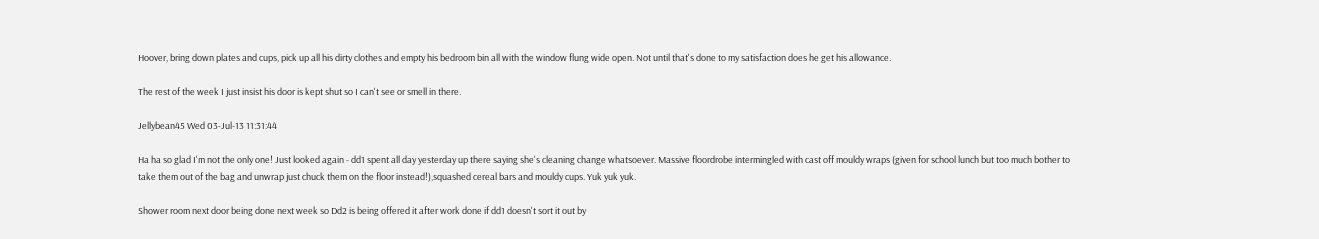Hoover, bring down plates and cups, pick up all his dirty clothes and empty his bedroom bin all with the window flung wide open. Not until that's done to my satisfaction does he get his allowance.

The rest of the week I just insist his door is kept shut so I can't see or smell in there.

Jellybean45 Wed 03-Jul-13 11:31:44

Ha ha so glad I'm not the only one! Just looked again - dd1 spent all day yesterday up there saying she's cleaning change whatsoever. Massive floordrobe intermingled with cast off mouldy wraps (given for school lunch but too much bother to take them out of the bag and unwrap just chuck them on the floor instead!),squashed cereal bars and mouldy cups. Yuk yuk yuk.

Shower room next door being done next week so Dd2 is being offered it after work done if dd1 doesn't sort it out by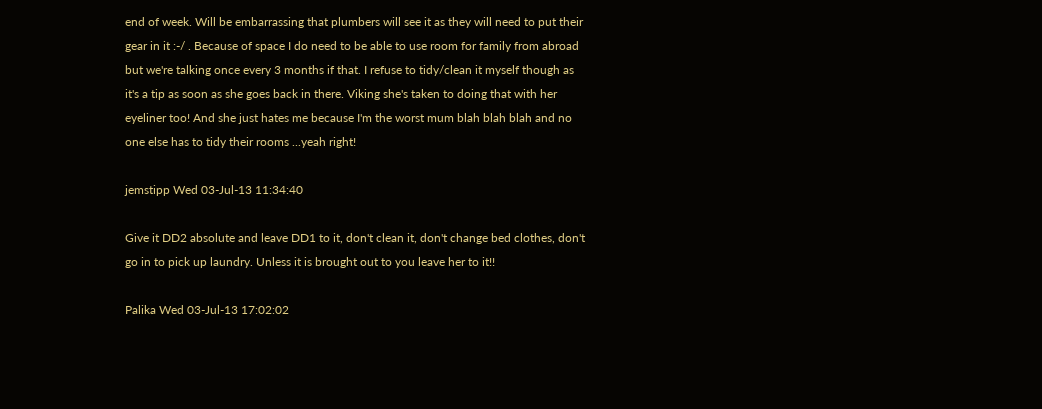end of week. Will be embarrassing that plumbers will see it as they will need to put their gear in it :-/ . Because of space I do need to be able to use room for family from abroad but we're talking once every 3 months if that. I refuse to tidy/clean it myself though as it's a tip as soon as she goes back in there. Viking she's taken to doing that with her eyeliner too! And she just hates me because I'm the worst mum blah blah blah and no one else has to tidy their rooms ...yeah right!

jemstipp Wed 03-Jul-13 11:34:40

Give it DD2 absolute and leave DD1 to it, don't clean it, don't change bed clothes, don't go in to pick up laundry. Unless it is brought out to you leave her to it!!

Palika Wed 03-Jul-13 17:02:02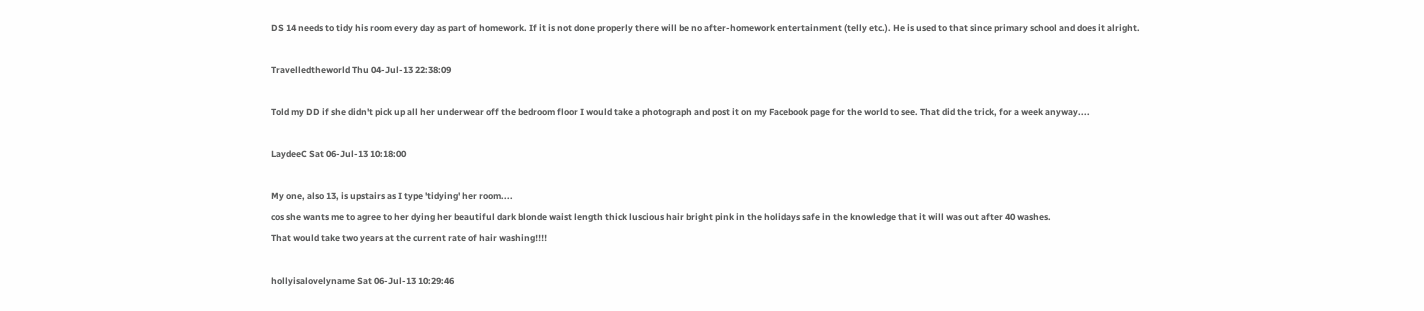DS 14 needs to tidy his room every day as part of homework. If it is not done properly there will be no after-homework entertainment (telly etc.). He is used to that since primary school and does it alright.

Travelledtheworld Thu 04-Jul-13 22:38:09

Told my DD if she didn't pick up all her underwear off the bedroom floor I would take a photograph and post it on my Facebook page for the world to see. That did the trick, for a week anyway....

LaydeeC Sat 06-Jul-13 10:18:00

My one, also 13, is upstairs as I type 'tidying' her room....
cos she wants me to agree to her dying her beautiful dark blonde waist length thick luscious hair bright pink in the holidays safe in the knowledge that it will was out after 40 washes.
That would take two years at the current rate of hair washing!!!!

hollyisalovelyname Sat 06-Jul-13 10:29:46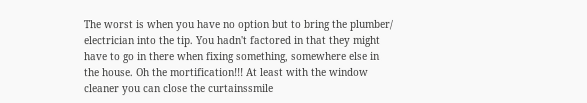The worst is when you have no option but to bring the plumber/ electrician into the tip. You hadn't factored in that they might have to go in there when fixing something, somewhere else in the house. Oh the mortification!!! At least with the window cleaner you can close the curtainssmile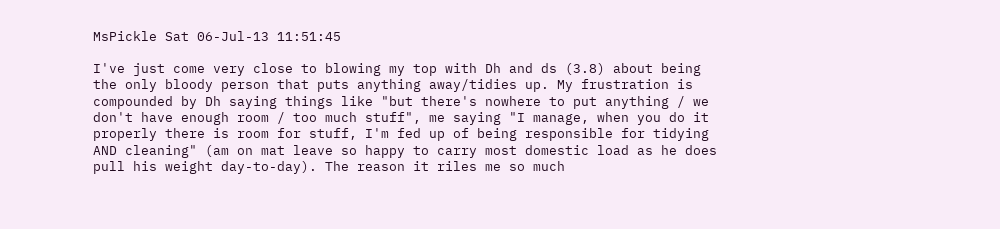MsPickle Sat 06-Jul-13 11:51:45

I've just come very close to blowing my top with Dh and ds (3.8) about being the only bloody person that puts anything away/tidies up. My frustration is compounded by Dh saying things like "but there's nowhere to put anything / we don't have enough room / too much stuff", me saying "I manage, when you do it properly there is room for stuff, I'm fed up of being responsible for tidying AND cleaning" (am on mat leave so happy to carry most domestic load as he does pull his weight day-to-day). The reason it riles me so much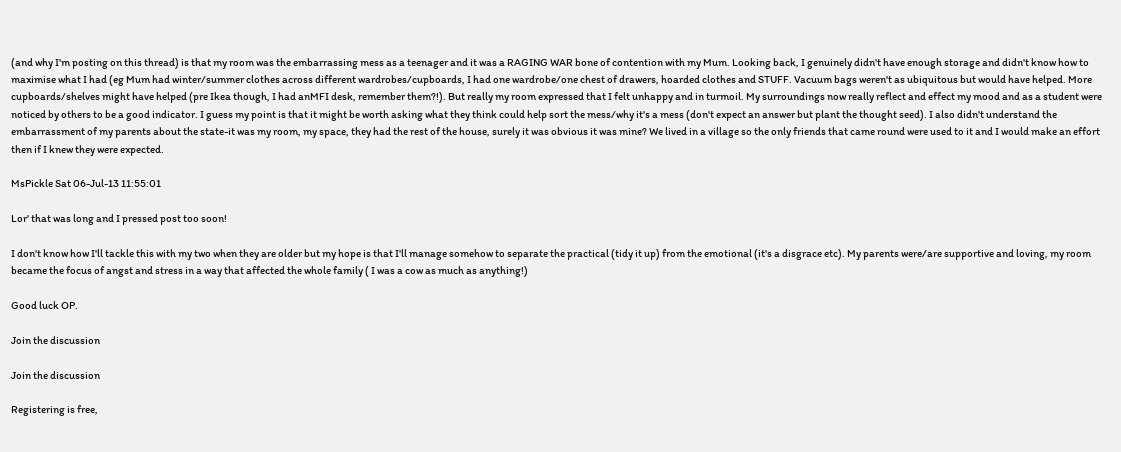(and why I'm posting on this thread) is that my room was the embarrassing mess as a teenager and it was a RAGING WAR bone of contention with my Mum. Looking back, I genuinely didn't have enough storage and didn't know how to maximise what I had (eg Mum had winter/summer clothes across different wardrobes/cupboards, I had one wardrobe/one chest of drawers, hoarded clothes and STUFF. Vacuum bags weren't as ubiquitous but would have helped. More cupboards/shelves might have helped (pre Ikea though, I had anMFI desk, remember them?!). But really my room expressed that I felt unhappy and in turmoil. My surroundings now really reflect and effect my mood and as a student were noticed by others to be a good indicator. I guess my point is that it might be worth asking what they think could help sort the mess/why it's a mess (don't expect an answer but plant the thought seed). I also didn't understand the embarrassment of my parents about the state-it was my room, my space, they had the rest of the house, surely it was obvious it was mine? We lived in a village so the only friends that came round were used to it and I would make an effort then if I knew they were expected.

MsPickle Sat 06-Jul-13 11:55:01

Lor' that was long and I pressed post too soon!

I don't know how I'll tackle this with my two when they are older but my hope is that I'll manage somehow to separate the practical (tidy it up) from the emotional (it's a disgrace etc). My parents were/are supportive and loving, my room became the focus of angst and stress in a way that affected the whole family ( I was a cow as much as anything!)

Good luck OP.

Join the discussion

Join the discussion

Registering is free,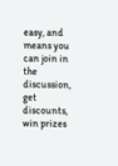easy, and means you can join in the discussion, get discounts, win prizes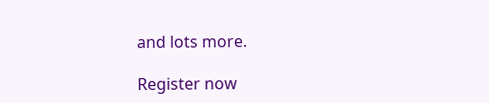and lots more.

Register now